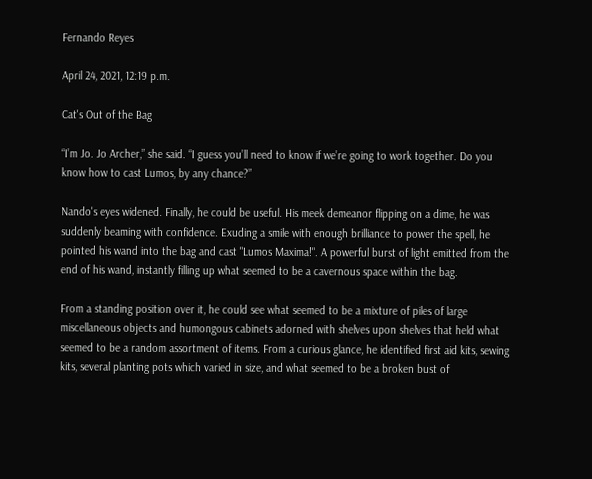Fernando Reyes

April 24, 2021, 12:19 p.m.

Cat's Out of the Bag

“I’m Jo. Jo Archer,” she said. “I guess you’ll need to know if we’re going to work together. Do you know how to cast Lumos, by any chance?”

Nando's eyes widened. Finally, he could be useful. His meek demeanor flipping on a dime, he was suddenly beaming with confidence. Exuding a smile with enough brilliance to power the spell, he pointed his wand into the bag and cast "Lumos Maxima!". A powerful burst of light emitted from the end of his wand, instantly filling up what seemed to be a cavernous space within the bag.

From a standing position over it, he could see what seemed to be a mixture of piles of large miscellaneous objects and humongous cabinets adorned with shelves upon shelves that held what seemed to be a random assortment of items. From a curious glance, he identified first aid kits, sewing kits, several planting pots which varied in size, and what seemed to be a broken bust of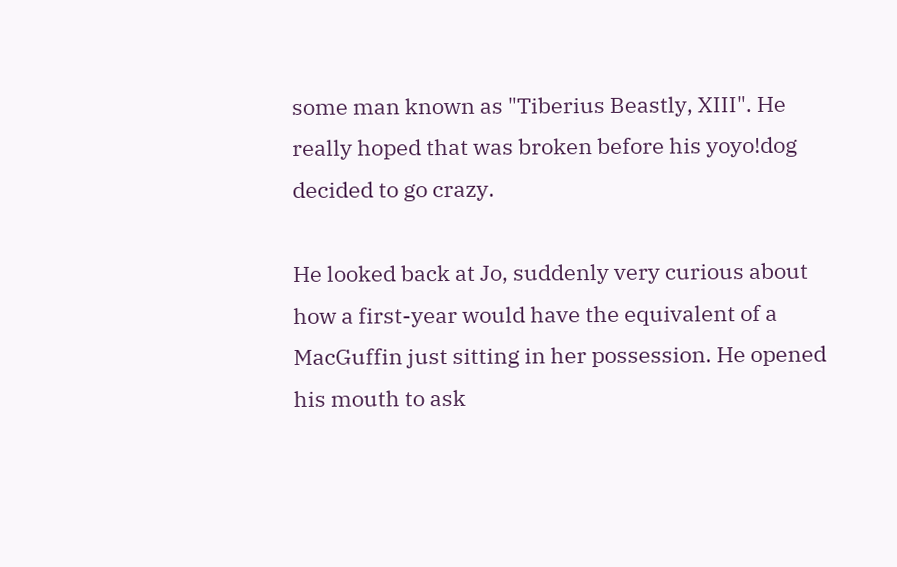some man known as "Tiberius Beastly, XIII". He really hoped that was broken before his yoyo!dog decided to go crazy.

He looked back at Jo, suddenly very curious about how a first-year would have the equivalent of a MacGuffin just sitting in her possession. He opened his mouth to ask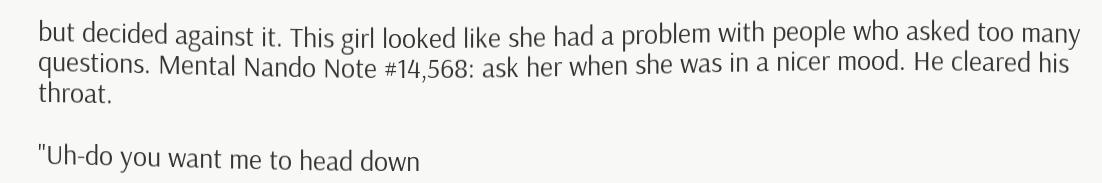but decided against it. This girl looked like she had a problem with people who asked too many questions. Mental Nando Note #14,568: ask her when she was in a nicer mood. He cleared his throat.

"Uh-do you want me to head down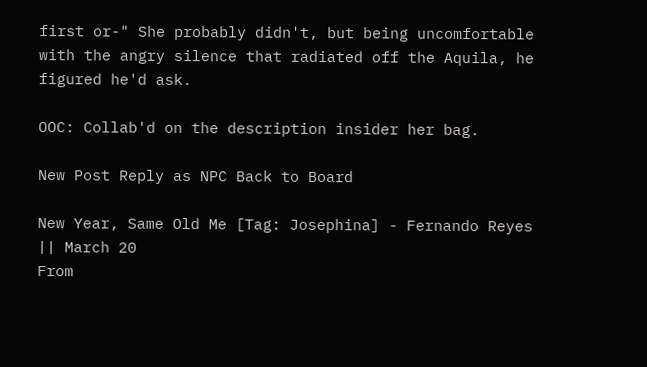first or-" She probably didn't, but being uncomfortable with the angry silence that radiated off the Aquila, he figured he'd ask.

OOC: Collab'd on the description insider her bag.

New Post Reply as NPC Back to Board

New Year, Same Old Me [Tag: Josephina] - Fernando Reyes || March 20
From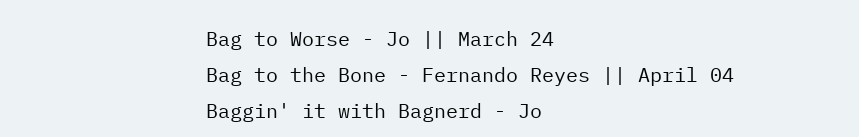Bag to Worse - Jo || March 24
Bag to the Bone - Fernando Reyes || April 04
Baggin' it with Bagnerd - Jo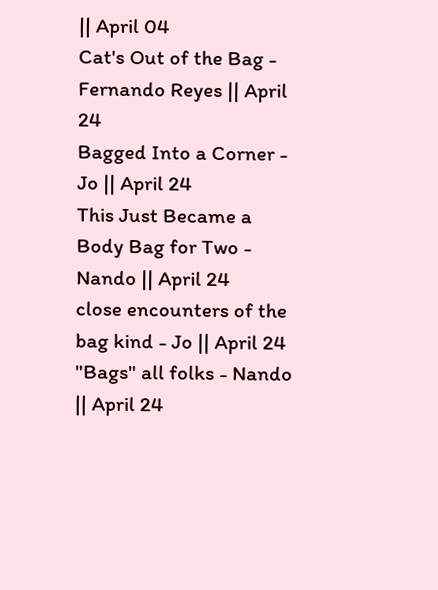|| April 04
Cat's Out of the Bag - Fernando Reyes || April 24
Bagged Into a Corner - Jo || April 24
This Just Became a Body Bag for Two - Nando || April 24
close encounters of the bag kind - Jo || April 24
"Bags" all folks - Nando || April 24